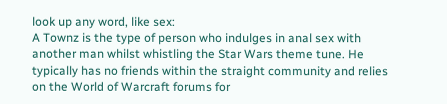look up any word, like sex:
A Townz is the type of person who indulges in anal sex with another man whilst whistling the Star Wars theme tune. He typically has no friends within the straight community and relies on the World of Warcraft forums for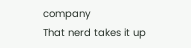company
That nerd takes it up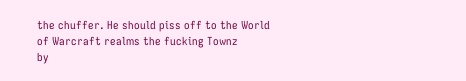the chuffer. He should piss off to the World of Warcraft realms the fucking Townz
by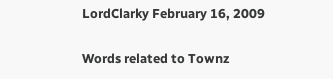LordClarky February 16, 2009

Words related to Townz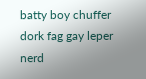batty boy chuffer dork fag gay leper nerd